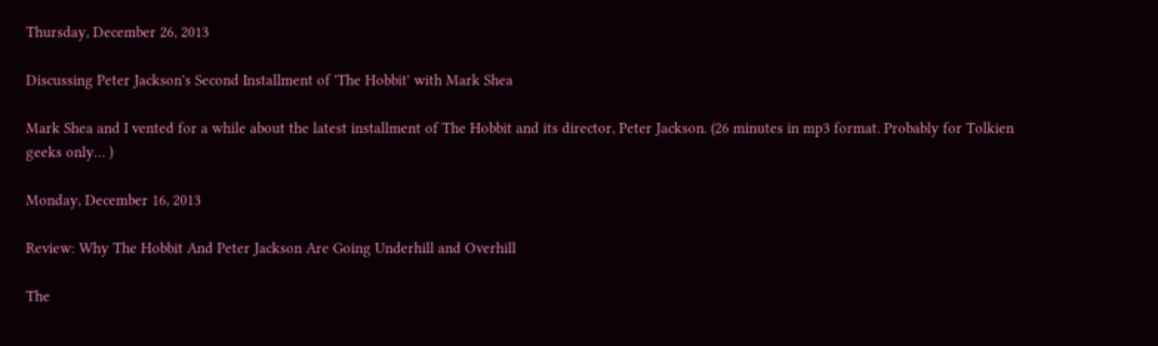Thursday, December 26, 2013

Discussing Peter Jackson's Second Installment of 'The Hobbit' with Mark Shea

Mark Shea and I vented for a while about the latest installment of The Hobbit and its director, Peter Jackson. (26 minutes in mp3 format. Probably for Tolkien geeks only… )

Monday, December 16, 2013

Review: Why The Hobbit And Peter Jackson Are Going Underhill and Overhill

The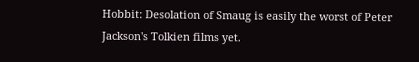Hobbit: Desolation of Smaug is easily the worst of Peter Jackson's Tolkien films yet.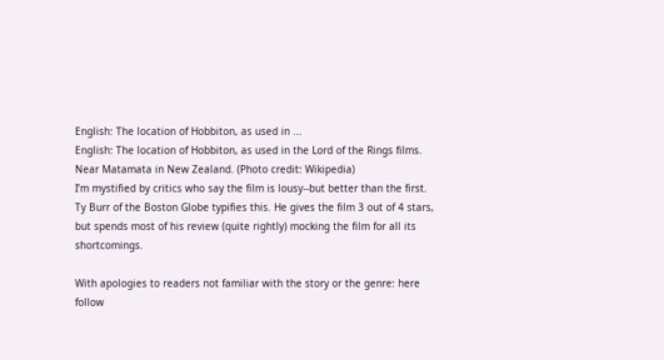English: The location of Hobbiton, as used in ...
English: The location of Hobbiton, as used in the Lord of the Rings films. Near Matamata in New Zealand. (Photo credit: Wikipedia)
I’m mystified by critics who say the film is lousy--but better than the first. Ty Burr of the Boston Globe typifies this. He gives the film 3 out of 4 stars, but spends most of his review (quite rightly) mocking the film for all its shortcomings.

With apologies to readers not familiar with the story or the genre: here follow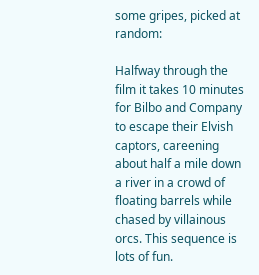some gripes, picked at random:

Halfway through the film it takes 10 minutes for Bilbo and Company to escape their Elvish captors, careening about half a mile down a river in a crowd of floating barrels while chased by villainous orcs. This sequence is lots of fun.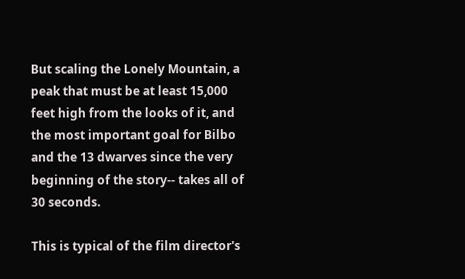But scaling the Lonely Mountain, a peak that must be at least 15,000 feet high from the looks of it, and the most important goal for Bilbo and the 13 dwarves since the very beginning of the story-- takes all of 30 seconds.

This is typical of the film director's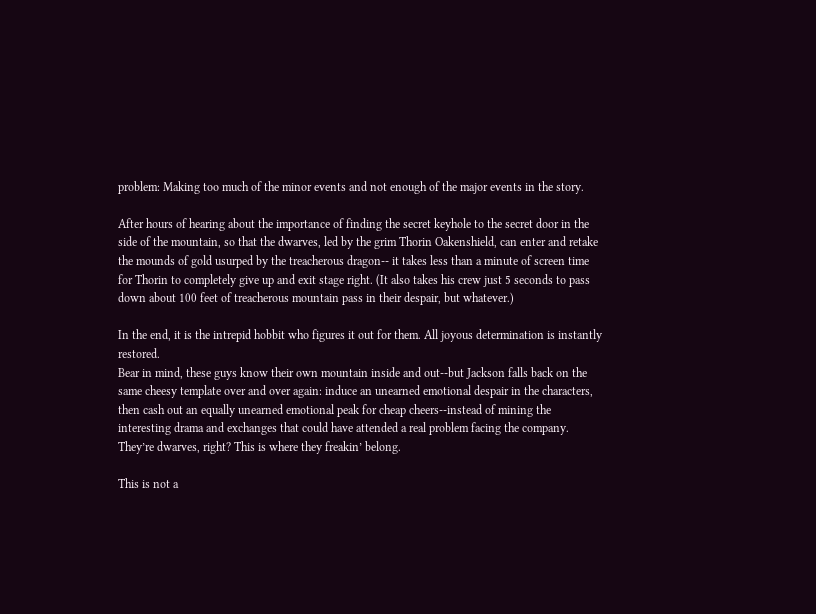problem: Making too much of the minor events and not enough of the major events in the story.

After hours of hearing about the importance of finding the secret keyhole to the secret door in the side of the mountain, so that the dwarves, led by the grim Thorin Oakenshield, can enter and retake the mounds of gold usurped by the treacherous dragon-- it takes less than a minute of screen time for Thorin to completely give up and exit stage right. (It also takes his crew just 5 seconds to pass down about 100 feet of treacherous mountain pass in their despair, but whatever.)

In the end, it is the intrepid hobbit who figures it out for them. All joyous determination is instantly restored.
Bear in mind, these guys know their own mountain inside and out--but Jackson falls back on the same cheesy template over and over again: induce an unearned emotional despair in the characters, then cash out an equally unearned emotional peak for cheap cheers--instead of mining the interesting drama and exchanges that could have attended a real problem facing the company. They’re dwarves, right? This is where they freakin’ belong.

This is not a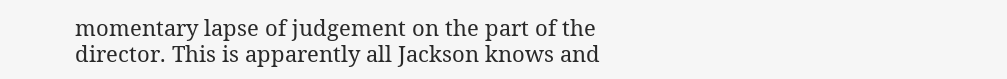momentary lapse of judgement on the part of the director. This is apparently all Jackson knows and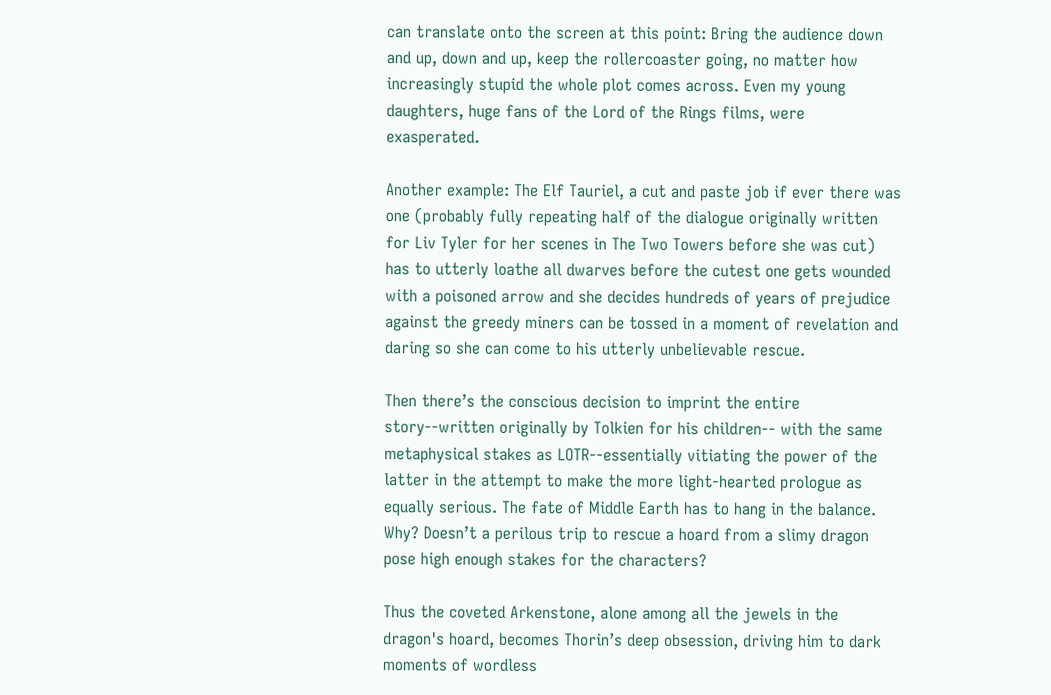can translate onto the screen at this point: Bring the audience down and up, down and up, keep the rollercoaster going, no matter how increasingly stupid the whole plot comes across. Even my young daughters, huge fans of the Lord of the Rings films, were exasperated.

Another example: The Elf Tauriel, a cut and paste job if ever there was one (probably fully repeating half of the dialogue originally written for Liv Tyler for her scenes in The Two Towers before she was cut) has to utterly loathe all dwarves before the cutest one gets wounded with a poisoned arrow and she decides hundreds of years of prejudice against the greedy miners can be tossed in a moment of revelation and daring so she can come to his utterly unbelievable rescue.

Then there’s the conscious decision to imprint the entire story--written originally by Tolkien for his children-- with the same metaphysical stakes as LOTR--essentially vitiating the power of the latter in the attempt to make the more light-hearted prologue as equally serious. The fate of Middle Earth has to hang in the balance. Why? Doesn’t a perilous trip to rescue a hoard from a slimy dragon pose high enough stakes for the characters?

Thus the coveted Arkenstone, alone among all the jewels in the dragon's hoard, becomes Thorin’s deep obsession, driving him to dark moments of wordless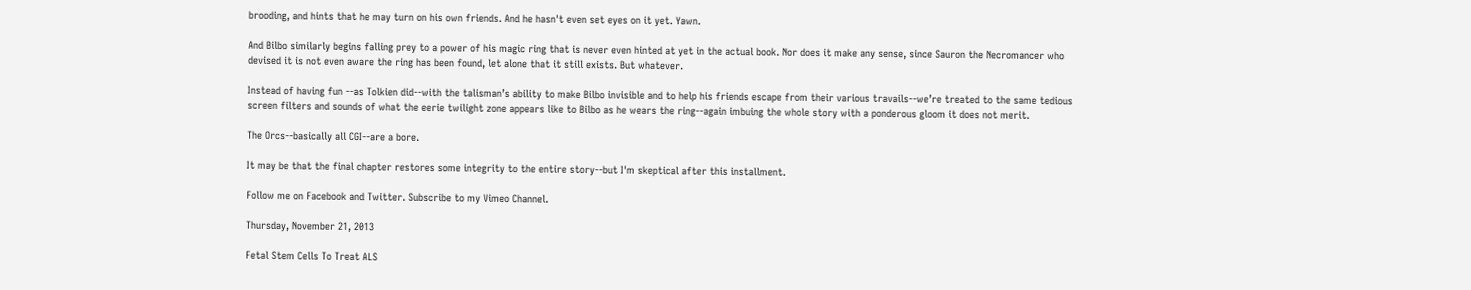brooding, and hints that he may turn on his own friends. And he hasn't even set eyes on it yet. Yawn.

And Bilbo similarly begins falling prey to a power of his magic ring that is never even hinted at yet in the actual book. Nor does it make any sense, since Sauron the Necromancer who devised it is not even aware the ring has been found, let alone that it still exists. But whatever.

Instead of having fun --as Tolkien did--with the talisman’s ability to make Bilbo invisible and to help his friends escape from their various travails--we’re treated to the same tedious screen filters and sounds of what the eerie twilight zone appears like to Bilbo as he wears the ring--again imbuing the whole story with a ponderous gloom it does not merit.

The Orcs--basically all CGI--are a bore.

It may be that the final chapter restores some integrity to the entire story--but I'm skeptical after this installment.

Follow me on Facebook and Twitter. Subscribe to my Vimeo Channel.

Thursday, November 21, 2013

Fetal Stem Cells To Treat ALS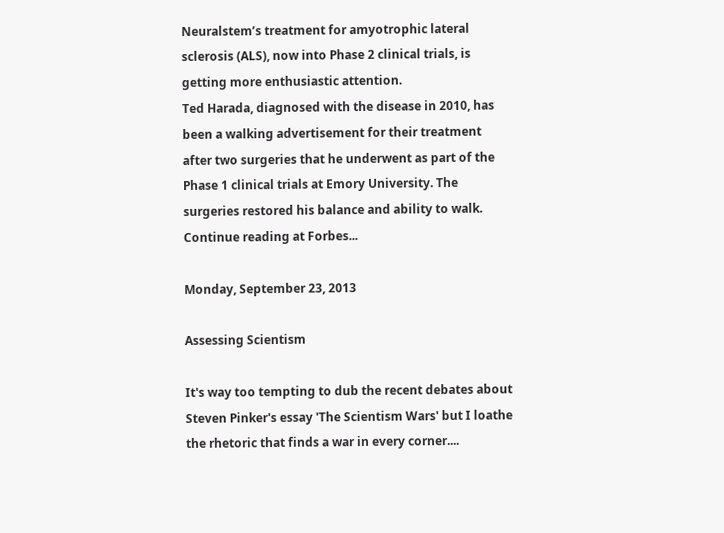Neuralstem’s treatment for amyotrophic lateral sclerosis (ALS), now into Phase 2 clinical trials, is getting more enthusiastic attention.
Ted Harada, diagnosed with the disease in 2010, has been a walking advertisement for their treatment after two surgeries that he underwent as part of the Phase 1 clinical trials at Emory University. The surgeries restored his balance and ability to walk.
Continue reading at Forbes...

Monday, September 23, 2013

Assessing Scientism

It's way too tempting to dub the recent debates about Steven Pinker's essay 'The Scientism Wars' but I loathe the rhetoric that finds a war in every corner....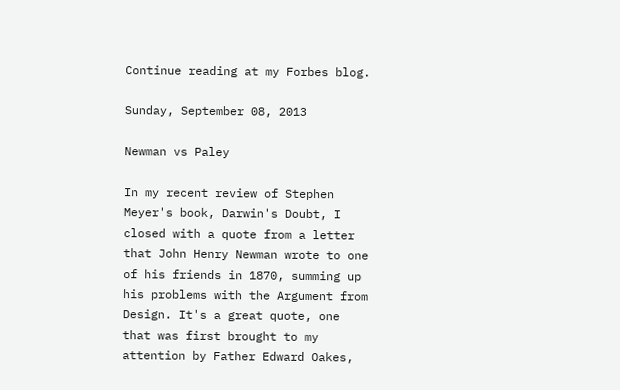Continue reading at my Forbes blog.

Sunday, September 08, 2013

Newman vs Paley

In my recent review of Stephen Meyer's book, Darwin's Doubt, I closed with a quote from a letter that John Henry Newman wrote to one of his friends in 1870, summing up his problems with the Argument from Design. It's a great quote, one that was first brought to my attention by Father Edward Oakes,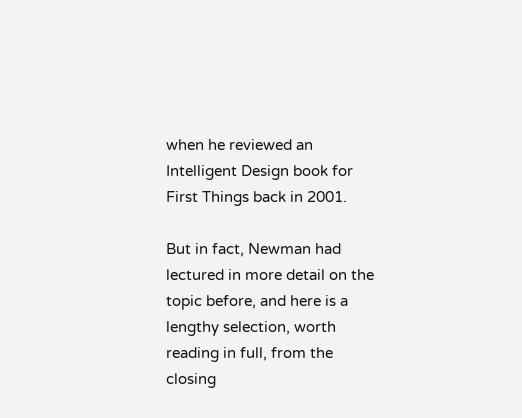when he reviewed an Intelligent Design book for First Things back in 2001.

But in fact, Newman had lectured in more detail on the topic before, and here is a lengthy selection, worth reading in full, from the closing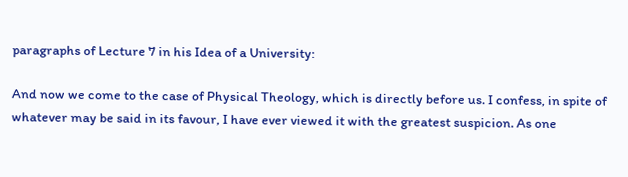paragraphs of Lecture 7 in his Idea of a University:

And now we come to the case of Physical Theology, which is directly before us. I confess, in spite of whatever may be said in its favour, I have ever viewed it with the greatest suspicion. As one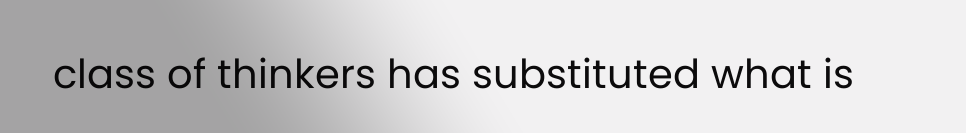class of thinkers has substituted what is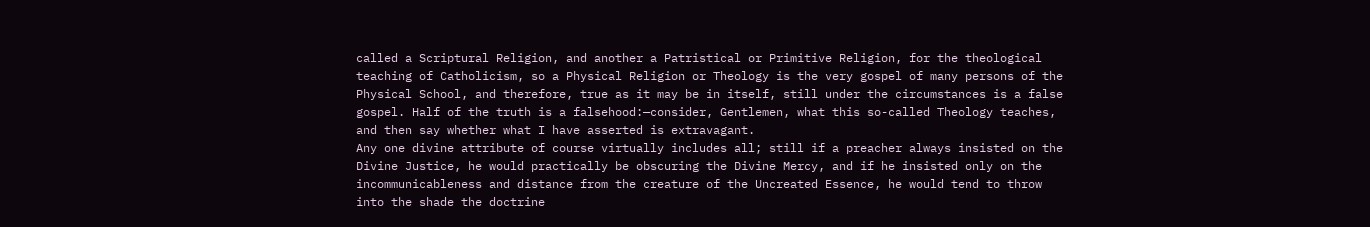called a Scriptural Religion, and another a Patristical or Primitive Religion, for the theological teaching of Catholicism, so a Physical Religion or Theology is the very gospel of many persons of the Physical School, and therefore, true as it may be in itself, still under the circumstances is a false gospel. Half of the truth is a falsehood:—consider, Gentlemen, what this so-called Theology teaches, and then say whether what I have asserted is extravagant.
Any one divine attribute of course virtually includes all; still if a preacher always insisted on the Divine Justice, he would practically be obscuring the Divine Mercy, and if he insisted only on the incommunicableness and distance from the creature of the Uncreated Essence, he would tend to throw into the shade the doctrine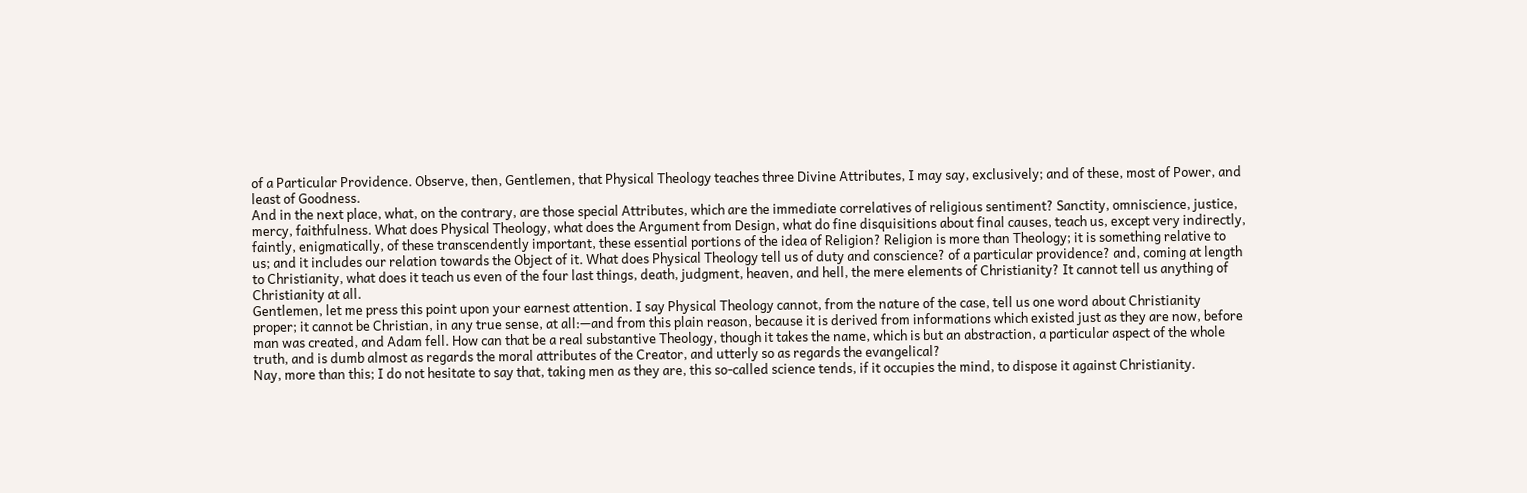of a Particular Providence. Observe, then, Gentlemen, that Physical Theology teaches three Divine Attributes, I may say, exclusively; and of these, most of Power, and least of Goodness.
And in the next place, what, on the contrary, are those special Attributes, which are the immediate correlatives of religious sentiment? Sanctity, omniscience, justice, mercy, faithfulness. What does Physical Theology, what does the Argument from Design, what do fine disquisitions about final causes, teach us, except very indirectly, faintly, enigmatically, of these transcendently important, these essential portions of the idea of Religion? Religion is more than Theology; it is something relative to us; and it includes our relation towards the Object of it. What does Physical Theology tell us of duty and conscience? of a particular providence? and, coming at length to Christianity, what does it teach us even of the four last things, death, judgment, heaven, and hell, the mere elements of Christianity? It cannot tell us anything of Christianity at all.
Gentlemen, let me press this point upon your earnest attention. I say Physical Theology cannot, from the nature of the case, tell us one word about Christianity proper; it cannot be Christian, in any true sense, at all:—and from this plain reason, because it is derived from informations which existed just as they are now, before man was created, and Adam fell. How can that be a real substantive Theology, though it takes the name, which is but an abstraction, a particular aspect of the whole truth, and is dumb almost as regards the moral attributes of the Creator, and utterly so as regards the evangelical?
Nay, more than this; I do not hesitate to say that, taking men as they are, this so-called science tends, if it occupies the mind, to dispose it against Christianity.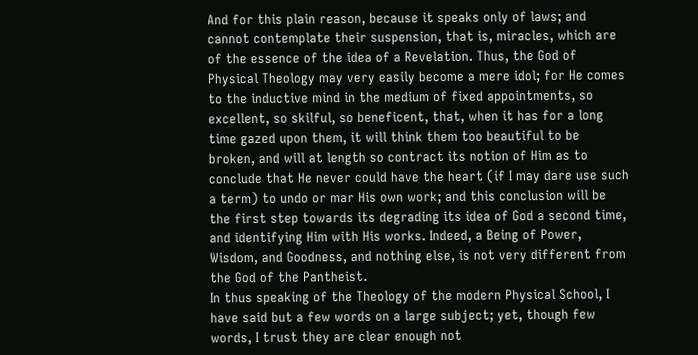And for this plain reason, because it speaks only of laws; and cannot contemplate their suspension, that is, miracles, which are of the essence of the idea of a Revelation. Thus, the God of Physical Theology may very easily become a mere idol; for He comes to the inductive mind in the medium of fixed appointments, so excellent, so skilful, so beneficent, that, when it has for a long time gazed upon them, it will think them too beautiful to be broken, and will at length so contract its notion of Him as to conclude that He never could have the heart (if I may dare use such a term) to undo or mar His own work; and this conclusion will be the first step towards its degrading its idea of God a second time, and identifying Him with His works. Indeed, a Being of Power, Wisdom, and Goodness, and nothing else, is not very different from the God of the Pantheist.
In thus speaking of the Theology of the modern Physical School, I have said but a few words on a large subject; yet, though few words, I trust they are clear enough not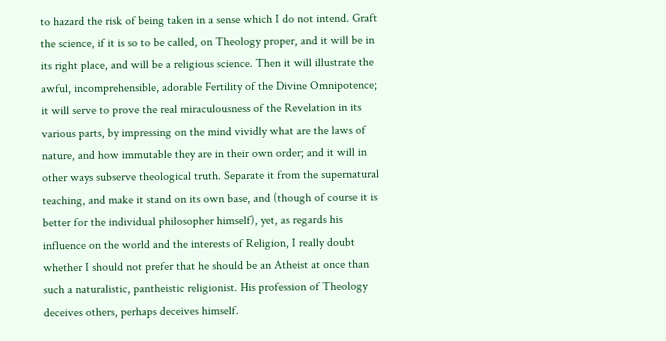to hazard the risk of being taken in a sense which I do not intend. Graft the science, if it is so to be called, on Theology proper, and it will be in its right place, and will be a religious science. Then it will illustrate the awful, incomprehensible, adorable Fertility of the Divine Omnipotence; it will serve to prove the real miraculousness of the Revelation in its various parts, by impressing on the mind vividly what are the laws of nature, and how immutable they are in their own order; and it will in other ways subserve theological truth. Separate it from the supernatural teaching, and make it stand on its own base, and (though of course it is better for the individual philosopher himself), yet, as regards his influence on the world and the interests of Religion, I really doubt whether I should not prefer that he should be an Atheist at once than such a naturalistic, pantheistic religionist. His profession of Theology deceives others, perhaps deceives himself.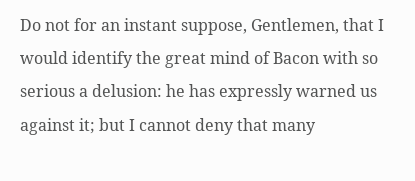Do not for an instant suppose, Gentlemen, that I would identify the great mind of Bacon with so serious a delusion: he has expressly warned us against it; but I cannot deny that many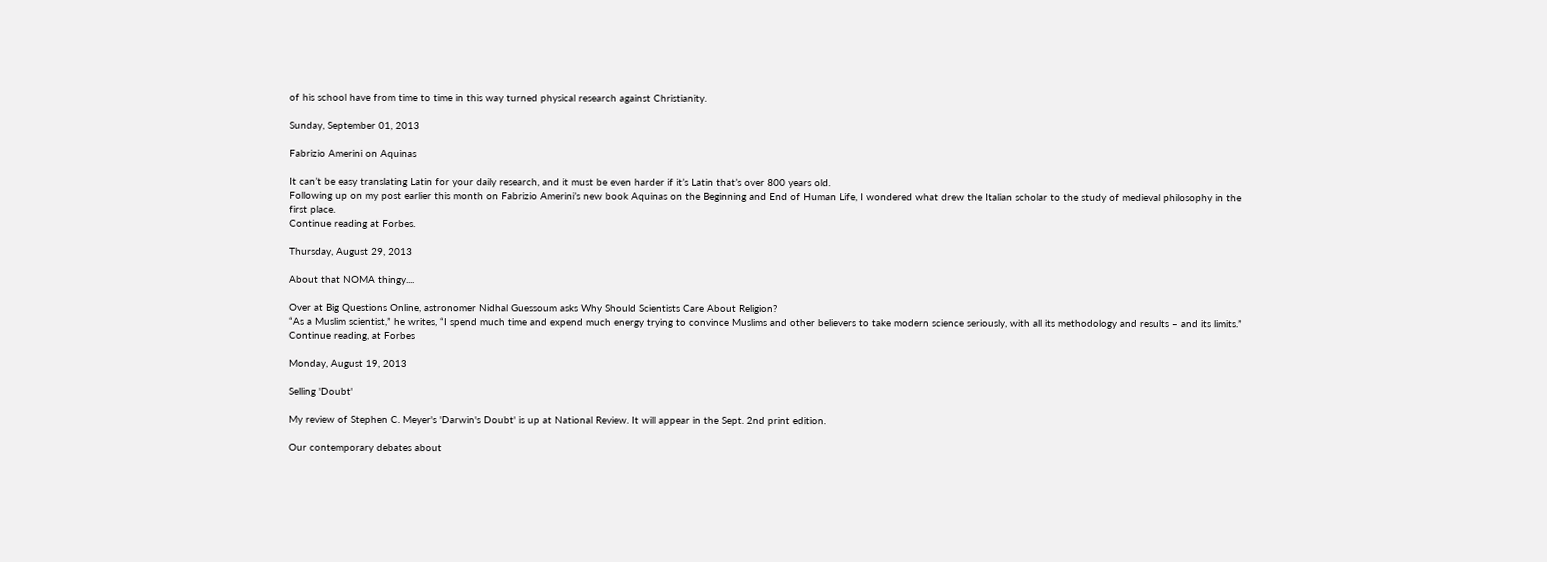of his school have from time to time in this way turned physical research against Christianity.

Sunday, September 01, 2013

Fabrizio Amerini on Aquinas

It can’t be easy translating Latin for your daily research, and it must be even harder if it’s Latin that’s over 800 years old.
Following up on my post earlier this month on Fabrizio Amerini’s new book Aquinas on the Beginning and End of Human Life, I wondered what drew the Italian scholar to the study of medieval philosophy in the first place.
Continue reading at Forbes.

Thursday, August 29, 2013

About that NOMA thingy....

Over at Big Questions Online, astronomer Nidhal Guessoum asks Why Should Scientists Care About Religion?
“As a Muslim scientist,” he writes, “I spend much time and expend much energy trying to convince Muslims and other believers to take modern science seriously, with all its methodology and results – and its limits.”
Continue reading, at Forbes

Monday, August 19, 2013

Selling 'Doubt'

My review of Stephen C. Meyer's 'Darwin's Doubt' is up at National Review. It will appear in the Sept. 2nd print edition.

Our contemporary debates about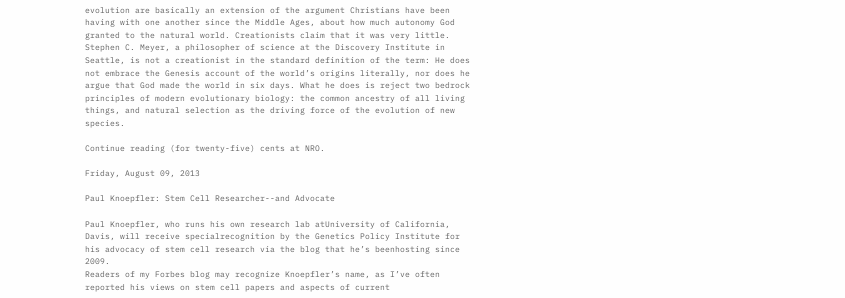evolution are basically an extension of the argument Christians have been having with one another since the Middle Ages, about how much autonomy God granted to the natural world. Creationists claim that it was very little. Stephen C. Meyer, a philosopher of science at the Discovery Institute in Seattle, is not a creationist in the standard definition of the term: He does not embrace the Genesis account of the world’s origins literally, nor does he argue that God made the world in six days. What he does is reject two bedrock principles of modern evolutionary biology: the common ancestry of all living things, and natural selection as the driving force of the evolution of new species.

Continue reading (for twenty-five) cents at NRO.

Friday, August 09, 2013

Paul Knoepfler: Stem Cell Researcher--and Advocate

Paul Knoepfler, who runs his own research lab atUniversity of California, Davis, will receive specialrecognition by the Genetics Policy Institute for his advocacy of stem cell research via the blog that he’s beenhosting since 2009.
Readers of my Forbes blog may recognize Knoepfler’s name, as I’ve often reported his views on stem cell papers and aspects of current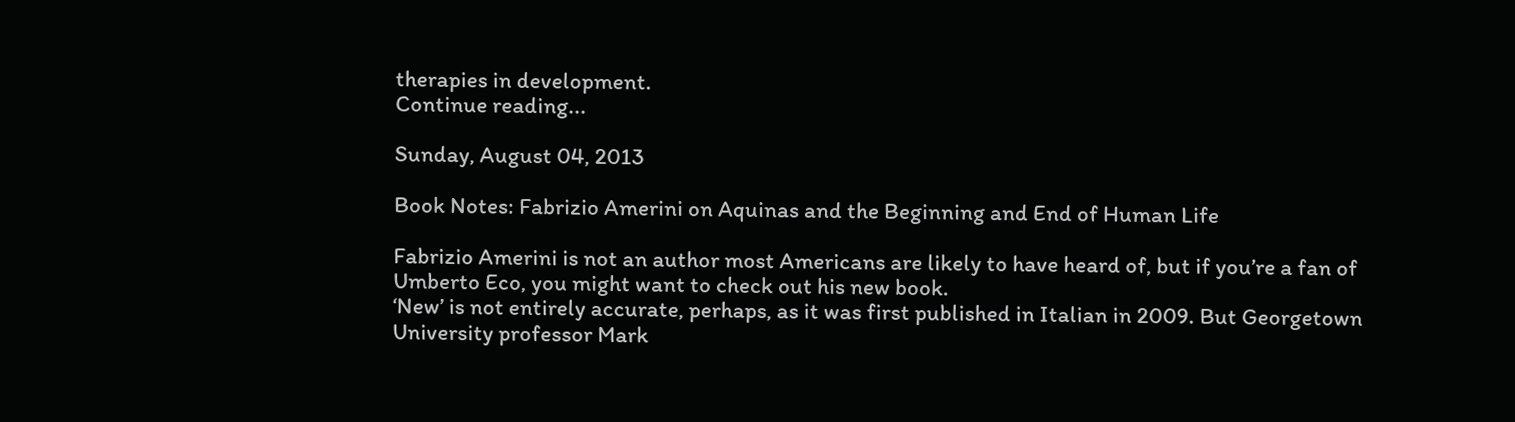therapies in development.
Continue reading...

Sunday, August 04, 2013

Book Notes: Fabrizio Amerini on Aquinas and the Beginning and End of Human Life

Fabrizio Amerini is not an author most Americans are likely to have heard of, but if you’re a fan of Umberto Eco, you might want to check out his new book.
‘New’ is not entirely accurate, perhaps, as it was first published in Italian in 2009. But Georgetown University professor Mark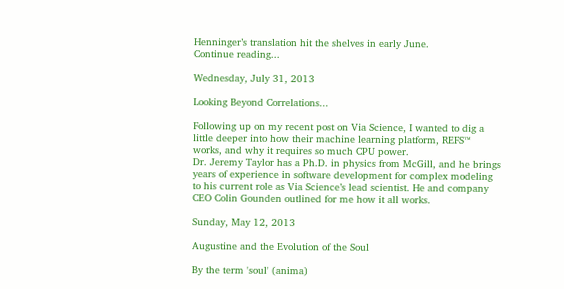Henninger’s translation hit the shelves in early June.
Continue reading...

Wednesday, July 31, 2013

Looking Beyond Correlations...

Following up on my recent post on Via Science, I wanted to dig a little deeper into how their machine learning platform, REFS™ works, and why it requires so much CPU power.
Dr. Jeremy Taylor has a Ph.D. in physics from McGill, and he brings years of experience in software development for complex modeling to his current role as Via Science’s lead scientist. He and company CEO Colin Gounden outlined for me how it all works.

Sunday, May 12, 2013

Augustine and the Evolution of the Soul

By the term 'soul' (anima)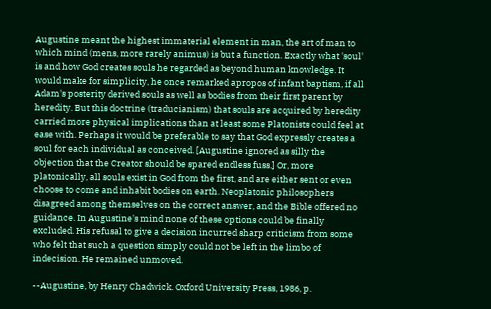Augustine meant the highest immaterial element in man, the art of man to which mind (mens, more rarely animus) is but a function. Exactly what 'soul' is and how God creates souls he regarded as beyond human knowledge. It would make for simplicity, he once remarked apropos of infant baptism, if all Adam's posterity derived souls as well as bodies from their first parent by heredity. But this doctrine (traducianism) that souls are acquired by heredity carried more physical implications than at least some Platonists could feel at ease with. Perhaps it would be preferable to say that God expressly creates a soul for each individual as conceived. [Augustine ignored as silly the objection that the Creator should be spared endless fuss.] Or, more platonically, all souls exist in God from the first, and are either sent or even choose to come and inhabit bodies on earth. Neoplatonic philosophers disagreed among themselves on the correct answer, and the Bible offered no guidance. In Augustine's mind none of these options could be finally excluded. His refusal to give a decision incurred sharp criticism from some who felt that such a question simply could not be left in the limbo of indecision. He remained unmoved.

--Augustine, by Henry Chadwick. Oxford University Press, 1986, p.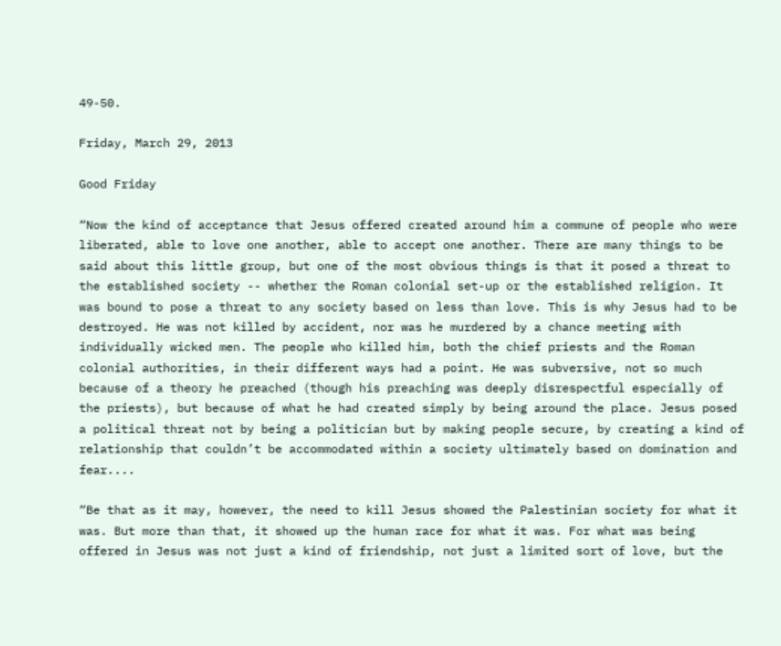49-50.

Friday, March 29, 2013

Good Friday

“Now the kind of acceptance that Jesus offered created around him a commune of people who were liberated, able to love one another, able to accept one another. There are many things to be said about this little group, but one of the most obvious things is that it posed a threat to the established society -- whether the Roman colonial set-up or the established religion. It was bound to pose a threat to any society based on less than love. This is why Jesus had to be destroyed. He was not killed by accident, nor was he murdered by a chance meeting with individually wicked men. The people who killed him, both the chief priests and the Roman colonial authorities, in their different ways had a point. He was subversive, not so much because of a theory he preached (though his preaching was deeply disrespectful especially of the priests), but because of what he had created simply by being around the place. Jesus posed a political threat not by being a politician but by making people secure, by creating a kind of relationship that couldn’t be accommodated within a society ultimately based on domination and fear....

“Be that as it may, however, the need to kill Jesus showed the Palestinian society for what it was. But more than that, it showed up the human race for what it was. For what was being offered in Jesus was not just a kind of friendship, not just a limited sort of love, but the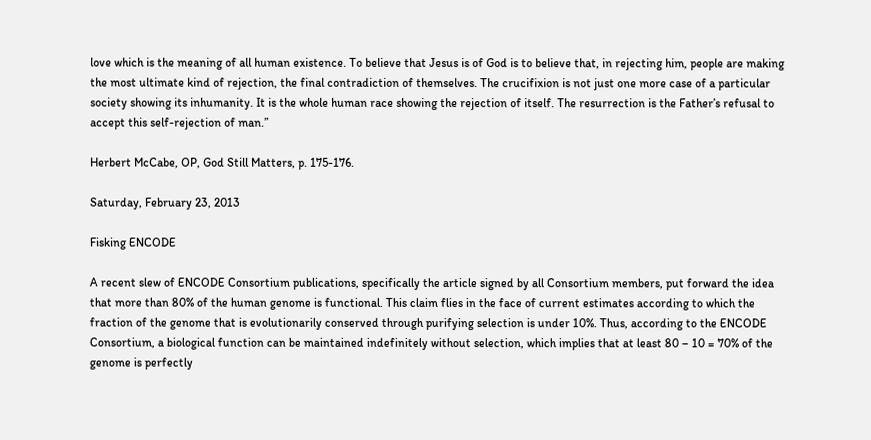love which is the meaning of all human existence. To believe that Jesus is of God is to believe that, in rejecting him, people are making the most ultimate kind of rejection, the final contradiction of themselves. The crucifixion is not just one more case of a particular society showing its inhumanity. It is the whole human race showing the rejection of itself. The resurrection is the Father’s refusal to accept this self-rejection of man.”

Herbert McCabe, OP, God Still Matters, p. 175-176.

Saturday, February 23, 2013

Fisking ENCODE

A recent slew of ENCODE Consortium publications, specifically the article signed by all Consortium members, put forward the idea that more than 80% of the human genome is functional. This claim flies in the face of current estimates according to which the fraction of the genome that is evolutionarily conserved through purifying selection is under 10%. Thus, according to the ENCODE Consortium, a biological function can be maintained indefinitely without selection, which implies that at least 80 – 10 = 70% of the genome is perfectly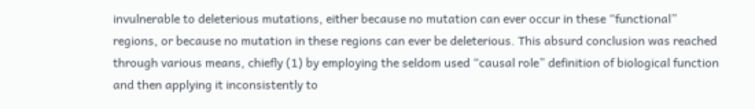invulnerable to deleterious mutations, either because no mutation can ever occur in these “functional” regions, or because no mutation in these regions can ever be deleterious. This absurd conclusion was reached through various means, chiefly (1) by employing the seldom used “causal role” definition of biological function and then applying it inconsistently to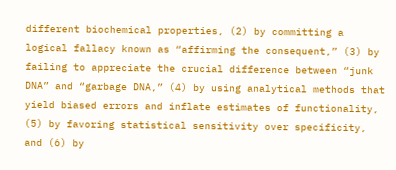different biochemical properties, (2) by committing a logical fallacy known as “affirming the consequent,” (3) by failing to appreciate the crucial difference between “junk DNA” and “garbage DNA,” (4) by using analytical methods that yield biased errors and inflate estimates of functionality, (5) by favoring statistical sensitivity over specificity, and (6) by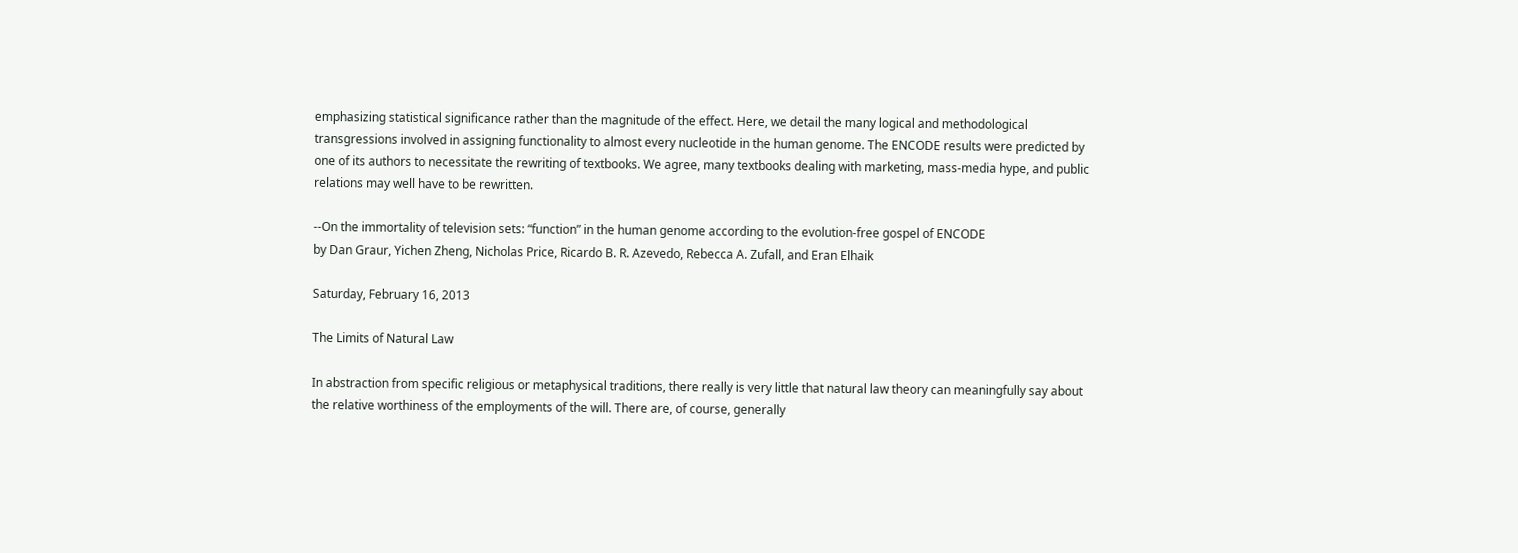emphasizing statistical significance rather than the magnitude of the effect. Here, we detail the many logical and methodological transgressions involved in assigning functionality to almost every nucleotide in the human genome. The ENCODE results were predicted by one of its authors to necessitate the rewriting of textbooks. We agree, many textbooks dealing with marketing, mass-media hype, and public relations may well have to be rewritten.

--On the immortality of television sets: “function” in the human genome according to the evolution-free gospel of ENCODE
by Dan Graur, Yichen Zheng, Nicholas Price, Ricardo B. R. Azevedo, Rebecca A. Zufall, and Eran Elhaik

Saturday, February 16, 2013

The Limits of Natural Law

In abstraction from specific religious or metaphysical traditions, there really is very little that natural law theory can meaningfully say about the relative worthiness of the employments of the will. There are, of course, generally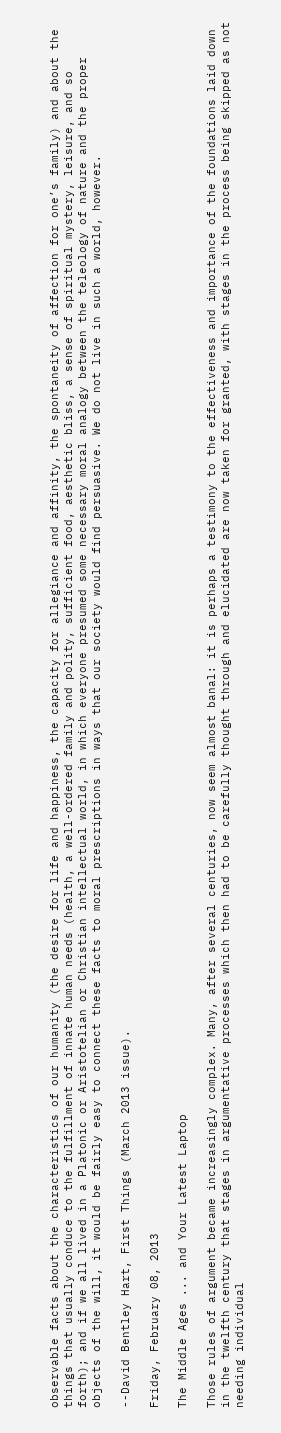observable facts about the characteristics of our humanity (the desire for life and happiness, the capacity for allegiance and affinity, the spontaneity of affection for one’s family) and about the things that usually conduce to the fulfillment of innate human needs (health, a well-ordered family and polity, sufficient food, aesthetic bliss, a sense of spiritual mystery, leisure, and so forth); and if we all lived in a Platonic or Aristotelian or Christian intellectual world, in which everyone presumed some necessary moral analogy between the teleology of nature and the proper objects of the will, it would be fairly easy to connect these facts to moral prescriptions in ways that our society would find persuasive. We do not live in such a world, however.

--David Bentley Hart, First Things (March 2013 issue).

Friday, February 08, 2013

The Middle Ages ... and Your Latest Laptop

Those rules of argument became increasingly complex. Many, after several centuries, now seem almost banal: it is perhaps a testimony to the effectiveness and importance of the foundations laid down in the twelfth century that stages in argumentative processes which then had to be carefully thought through and elucidated are now taken for granted, with stages in the process being skipped as not needing individual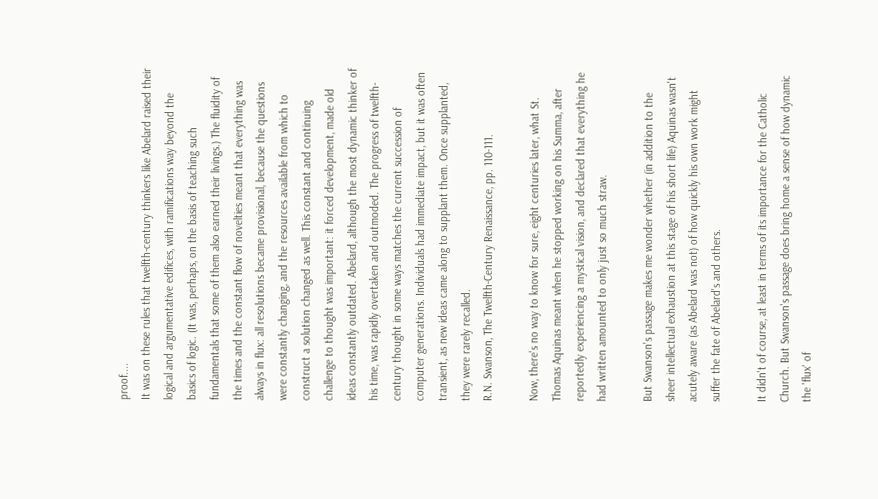proof....
It was on these rules that twelfth-century thinkers like Abelard raised their logical and argumentative edifices, with ramifications way beyond the basics of logic. (It was, perhaps, on the basis of teaching such fundamentals that some of them also earned their livings.) The fluidity of the times and the constant flow of novelties meant that everything was always in flux: all resolutions became provisional, because the questions were constantly changing, and the resources available from which to construct a solution changed as well. This constant and continuing challenge to thought was important: it forced development, made old ideas constantly outdated. Abelard, although the most dynamic thinker of his time, was rapidly overtaken and outmoded. The progress of twelfth-century thought in some ways matches the current succession of computer generations. Individuals had immediate impact, but it was often transient, as new ideas came along to supplant them. Once supplanted, they were rarely recalled.
R.N. Swanson, The Twelfth-Century Renaissance, pp. 110-111.

Now, there's no way to know for sure, eight centuries later, what St. Thomas Aquinas meant when he stopped working on his Summa, after reportedly experiencing a mystical vision, and declared that everything he had written amounted to only just so much straw.

But Swanson's passage makes me wonder whether (in addition to the sheer intellectual exhaustion at this stage of his short life) Aquinas wasn't acutely aware (as Abelard was not) of how quickly his own work might suffer the fate of Abelard's and others.

It didn't of course, at least in terms of its importance for the Catholic Church. But Swanson's passage does bring home a sense of how dynamic the 'flux' of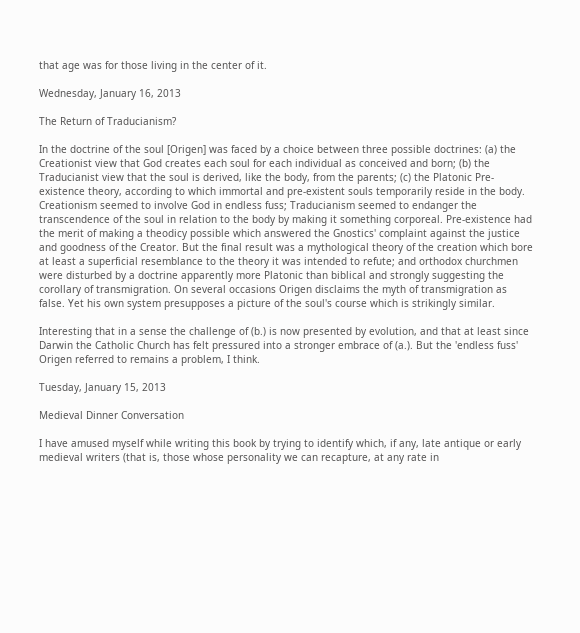that age was for those living in the center of it.

Wednesday, January 16, 2013

The Return of Traducianism?

In the doctrine of the soul [Origen] was faced by a choice between three possible doctrines: (a) the Creationist view that God creates each soul for each individual as conceived and born; (b) the Traducianist view that the soul is derived, like the body, from the parents; (c) the Platonic Pre-existence theory, according to which immortal and pre-existent souls temporarily reside in the body. Creationism seemed to involve God in endless fuss; Traducianism seemed to endanger the transcendence of the soul in relation to the body by making it something corporeal. Pre-existence had the merit of making a theodicy possible which answered the Gnostics' complaint against the justice and goodness of the Creator. But the final result was a mythological theory of the creation which bore at least a superficial resemblance to the theory it was intended to refute; and orthodox churchmen were disturbed by a doctrine apparently more Platonic than biblical and strongly suggesting the corollary of transmigration. On several occasions Origen disclaims the myth of transmigration as false. Yet his own system presupposes a picture of the soul's course which is strikingly similar.

Interesting that in a sense the challenge of (b.) is now presented by evolution, and that at least since Darwin the Catholic Church has felt pressured into a stronger embrace of (a.). But the 'endless fuss' Origen referred to remains a problem, I think.

Tuesday, January 15, 2013

Medieval Dinner Conversation

I have amused myself while writing this book by trying to identify which, if any, late antique or early medieval writers (that is, those whose personality we can recapture, at any rate in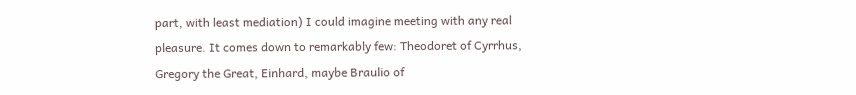part, with least mediation) I could imagine meeting with any real pleasure. It comes down to remarkably few: Theodoret of Cyrrhus, Gregory the Great, Einhard, maybe Braulio of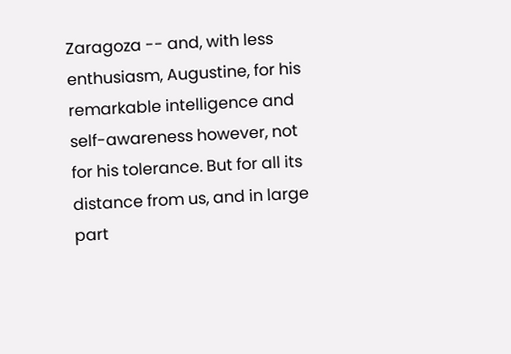Zaragoza -- and, with less enthusiasm, Augustine, for his remarkable intelligence and self-awareness however, not for his tolerance. But for all its distance from us, and in large part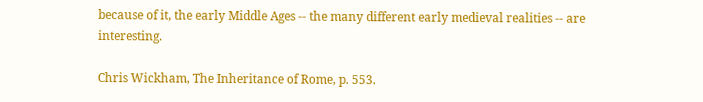because of it, the early Middle Ages -- the many different early medieval realities -- are interesting.

Chris Wickham, The Inheritance of Rome, p. 553.